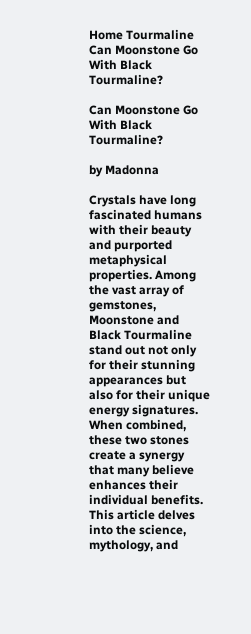Home Tourmaline Can Moonstone Go With Black Tourmaline?

Can Moonstone Go With Black Tourmaline?

by Madonna

Crystals have long fascinated humans with their beauty and purported metaphysical properties. Among the vast array of gemstones, Moonstone and Black Tourmaline stand out not only for their stunning appearances but also for their unique energy signatures. When combined, these two stones create a synergy that many believe enhances their individual benefits. This article delves into the science, mythology, and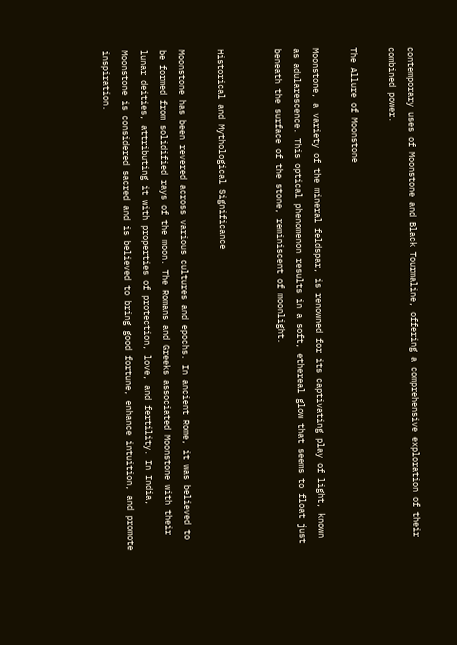contemporary uses of Moonstone and Black Tourmaline, offering a comprehensive exploration of their combined power.

The Allure of Moonstone

Moonstone, a variety of the mineral feldspar, is renowned for its captivating play of light, known as adularescence. This optical phenomenon results in a soft, ethereal glow that seems to float just beneath the surface of the stone, reminiscent of moonlight.


Historical and Mythological Significance

Moonstone has been revered across various cultures and epochs. In ancient Rome, it was believed to be formed from solidified rays of the moon. The Romans and Greeks associated Moonstone with their lunar deities, attributing it with properties of protection, love, and fertility. In India, Moonstone is considered sacred and is believed to bring good fortune, enhance intuition, and promote inspiration.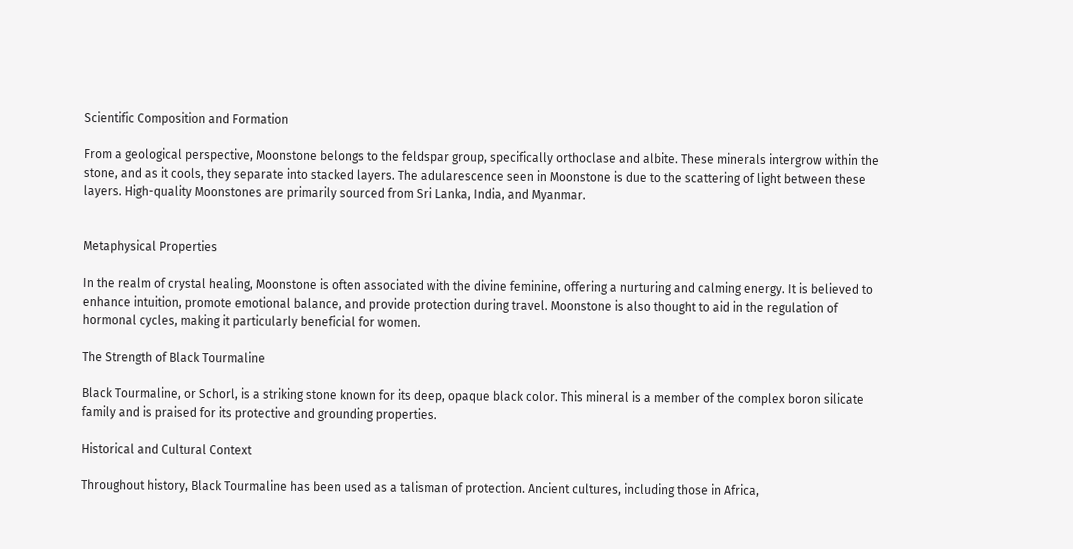Scientific Composition and Formation

From a geological perspective, Moonstone belongs to the feldspar group, specifically orthoclase and albite. These minerals intergrow within the stone, and as it cools, they separate into stacked layers. The adularescence seen in Moonstone is due to the scattering of light between these layers. High-quality Moonstones are primarily sourced from Sri Lanka, India, and Myanmar.


Metaphysical Properties

In the realm of crystal healing, Moonstone is often associated with the divine feminine, offering a nurturing and calming energy. It is believed to enhance intuition, promote emotional balance, and provide protection during travel. Moonstone is also thought to aid in the regulation of hormonal cycles, making it particularly beneficial for women.

The Strength of Black Tourmaline

Black Tourmaline, or Schorl, is a striking stone known for its deep, opaque black color. This mineral is a member of the complex boron silicate family and is praised for its protective and grounding properties.

Historical and Cultural Context

Throughout history, Black Tourmaline has been used as a talisman of protection. Ancient cultures, including those in Africa,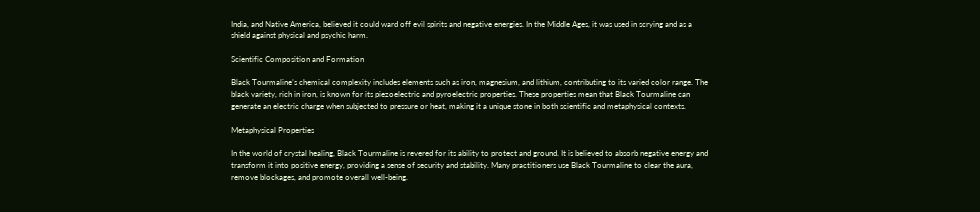India, and Native America, believed it could ward off evil spirits and negative energies. In the Middle Ages, it was used in scrying and as a shield against physical and psychic harm.

Scientific Composition and Formation

Black Tourmaline’s chemical complexity includes elements such as iron, magnesium, and lithium, contributing to its varied color range. The black variety, rich in iron, is known for its piezoelectric and pyroelectric properties. These properties mean that Black Tourmaline can generate an electric charge when subjected to pressure or heat, making it a unique stone in both scientific and metaphysical contexts.

Metaphysical Properties

In the world of crystal healing, Black Tourmaline is revered for its ability to protect and ground. It is believed to absorb negative energy and transform it into positive energy, providing a sense of security and stability. Many practitioners use Black Tourmaline to clear the aura, remove blockages, and promote overall well-being.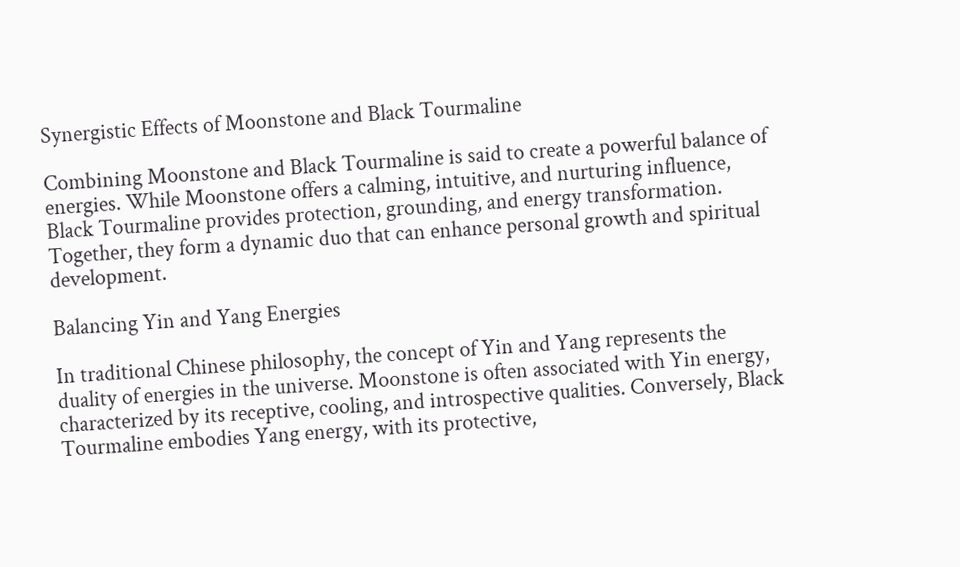Synergistic Effects of Moonstone and Black Tourmaline

Combining Moonstone and Black Tourmaline is said to create a powerful balance of energies. While Moonstone offers a calming, intuitive, and nurturing influence, Black Tourmaline provides protection, grounding, and energy transformation. Together, they form a dynamic duo that can enhance personal growth and spiritual development.

Balancing Yin and Yang Energies

In traditional Chinese philosophy, the concept of Yin and Yang represents the duality of energies in the universe. Moonstone is often associated with Yin energy, characterized by its receptive, cooling, and introspective qualities. Conversely, Black Tourmaline embodies Yang energy, with its protective,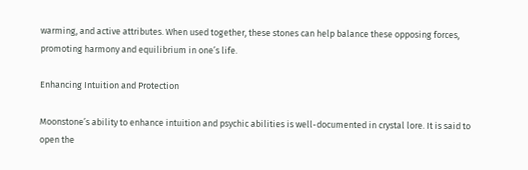warming, and active attributes. When used together, these stones can help balance these opposing forces, promoting harmony and equilibrium in one’s life.

Enhancing Intuition and Protection

Moonstone’s ability to enhance intuition and psychic abilities is well-documented in crystal lore. It is said to open the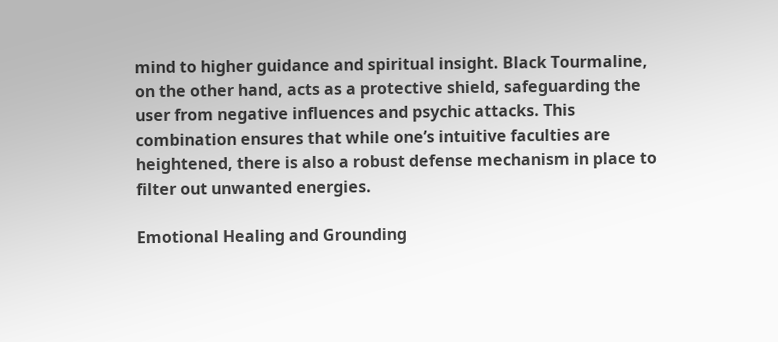mind to higher guidance and spiritual insight. Black Tourmaline, on the other hand, acts as a protective shield, safeguarding the user from negative influences and psychic attacks. This combination ensures that while one’s intuitive faculties are heightened, there is also a robust defense mechanism in place to filter out unwanted energies.

Emotional Healing and Grounding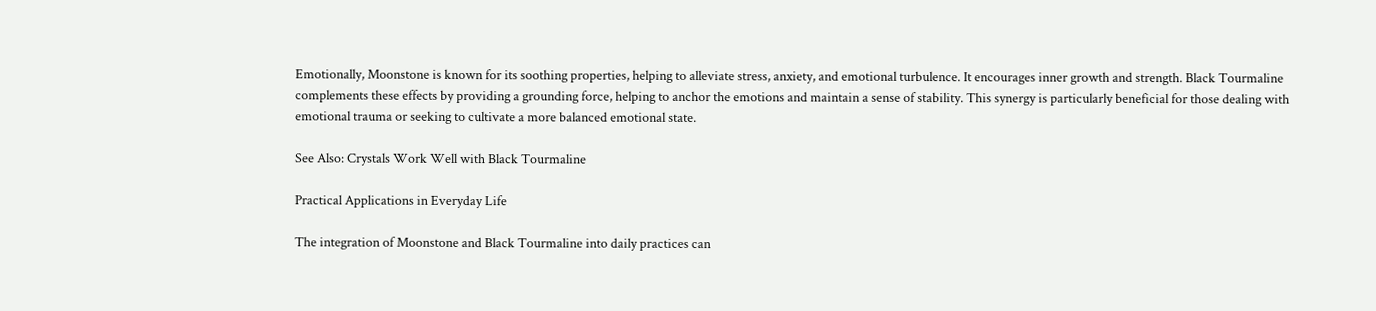Emotionally, Moonstone is known for its soothing properties, helping to alleviate stress, anxiety, and emotional turbulence. It encourages inner growth and strength. Black Tourmaline complements these effects by providing a grounding force, helping to anchor the emotions and maintain a sense of stability. This synergy is particularly beneficial for those dealing with emotional trauma or seeking to cultivate a more balanced emotional state.

See Also: Crystals Work Well with Black Tourmaline

Practical Applications in Everyday Life

The integration of Moonstone and Black Tourmaline into daily practices can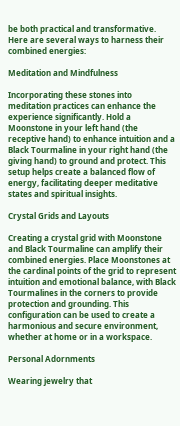be both practical and transformative. Here are several ways to harness their combined energies:

Meditation and Mindfulness

Incorporating these stones into meditation practices can enhance the experience significantly. Hold a Moonstone in your left hand (the receptive hand) to enhance intuition and a Black Tourmaline in your right hand (the giving hand) to ground and protect. This setup helps create a balanced flow of energy, facilitating deeper meditative states and spiritual insights.

Crystal Grids and Layouts

Creating a crystal grid with Moonstone and Black Tourmaline can amplify their combined energies. Place Moonstones at the cardinal points of the grid to represent intuition and emotional balance, with Black Tourmalines in the corners to provide protection and grounding. This configuration can be used to create a harmonious and secure environment, whether at home or in a workspace.

Personal Adornments

Wearing jewelry that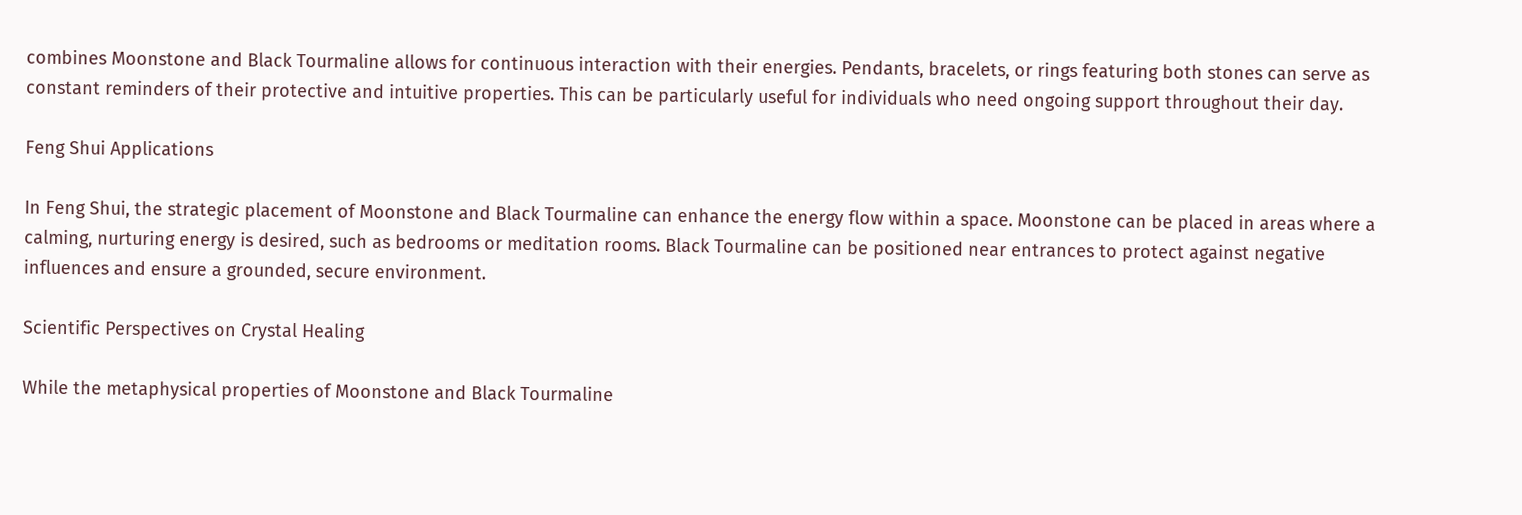combines Moonstone and Black Tourmaline allows for continuous interaction with their energies. Pendants, bracelets, or rings featuring both stones can serve as constant reminders of their protective and intuitive properties. This can be particularly useful for individuals who need ongoing support throughout their day.

Feng Shui Applications

In Feng Shui, the strategic placement of Moonstone and Black Tourmaline can enhance the energy flow within a space. Moonstone can be placed in areas where a calming, nurturing energy is desired, such as bedrooms or meditation rooms. Black Tourmaline can be positioned near entrances to protect against negative influences and ensure a grounded, secure environment.

Scientific Perspectives on Crystal Healing

While the metaphysical properties of Moonstone and Black Tourmaline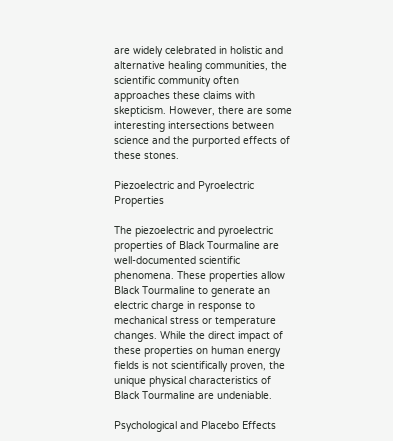are widely celebrated in holistic and alternative healing communities, the scientific community often approaches these claims with skepticism. However, there are some interesting intersections between science and the purported effects of these stones.

Piezoelectric and Pyroelectric Properties

The piezoelectric and pyroelectric properties of Black Tourmaline are well-documented scientific phenomena. These properties allow Black Tourmaline to generate an electric charge in response to mechanical stress or temperature changes. While the direct impact of these properties on human energy fields is not scientifically proven, the unique physical characteristics of Black Tourmaline are undeniable.

Psychological and Placebo Effects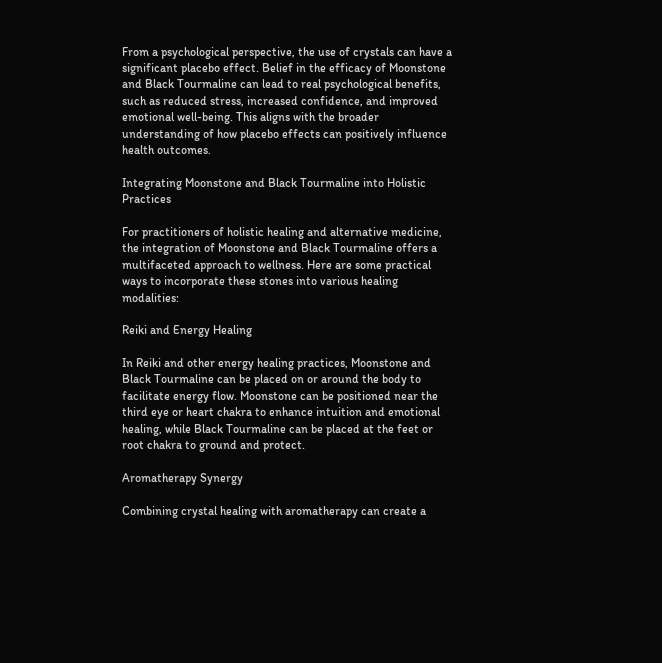From a psychological perspective, the use of crystals can have a significant placebo effect. Belief in the efficacy of Moonstone and Black Tourmaline can lead to real psychological benefits, such as reduced stress, increased confidence, and improved emotional well-being. This aligns with the broader understanding of how placebo effects can positively influence health outcomes.

Integrating Moonstone and Black Tourmaline into Holistic Practices

For practitioners of holistic healing and alternative medicine, the integration of Moonstone and Black Tourmaline offers a multifaceted approach to wellness. Here are some practical ways to incorporate these stones into various healing modalities:

Reiki and Energy Healing

In Reiki and other energy healing practices, Moonstone and Black Tourmaline can be placed on or around the body to facilitate energy flow. Moonstone can be positioned near the third eye or heart chakra to enhance intuition and emotional healing, while Black Tourmaline can be placed at the feet or root chakra to ground and protect.

Aromatherapy Synergy

Combining crystal healing with aromatherapy can create a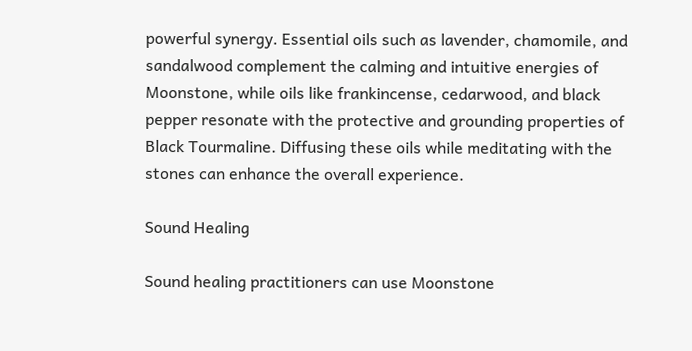powerful synergy. Essential oils such as lavender, chamomile, and sandalwood complement the calming and intuitive energies of Moonstone, while oils like frankincense, cedarwood, and black pepper resonate with the protective and grounding properties of Black Tourmaline. Diffusing these oils while meditating with the stones can enhance the overall experience.

Sound Healing

Sound healing practitioners can use Moonstone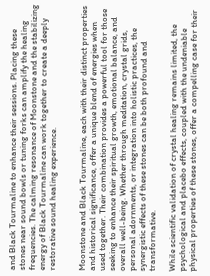and Black Tourmaline to enhance their sessions. Placing these stones near sound bowls or tuning forks can amplify the healing frequencies. The calming resonance of Moonstone and the stabilizing energy of Black Tourmaline can work together to create a deeply restorative sound healing experience.


Moonstone and Black Tourmaline, each with their distinct properties and historical significance, offer a unique blend of energies when used together. Their combination provides a powerful tool for those seeking to enhance their spiritual growth, emotional balance, and overall well-being. Whether through meditation, crystal grids, personal adornments, or integration into holistic practices, the synergistic effects of these stones can be both profound and transformative.

While scientific validation of crystal healing remains limited, the psychological and placebo effects, coupled with the undeniable physical properties of these stones, offer a compelling case for their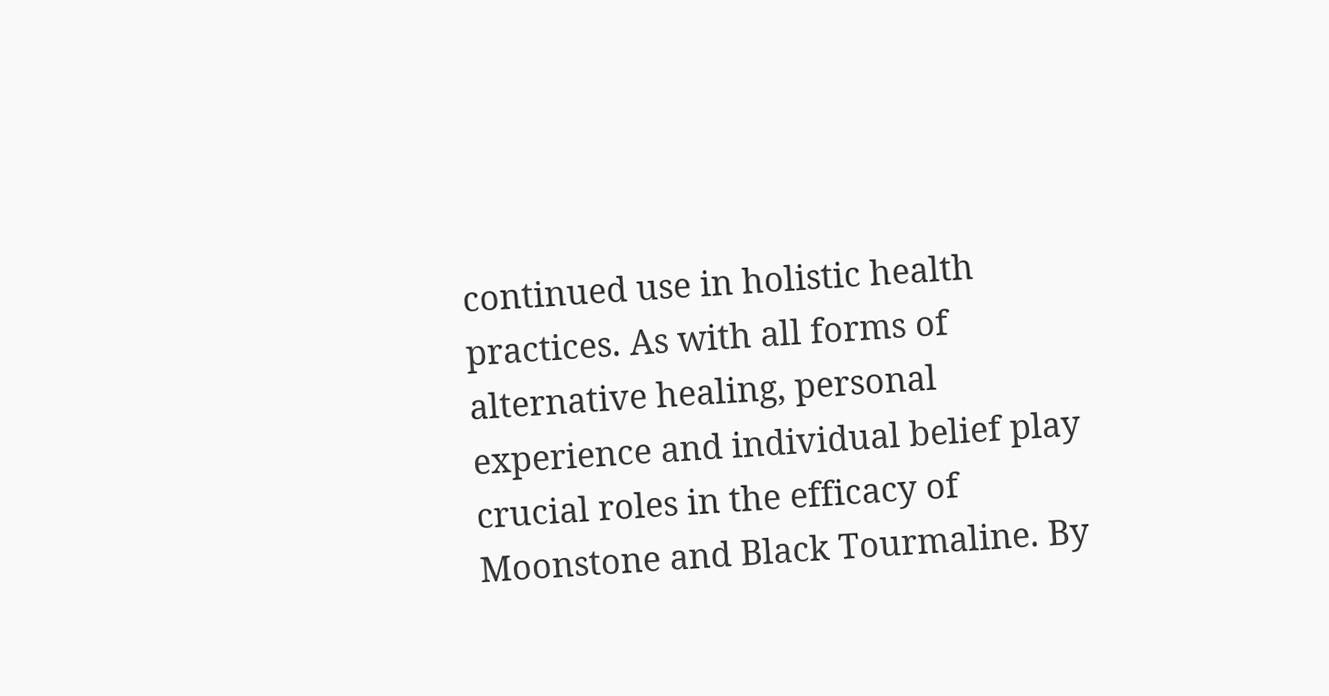continued use in holistic health practices. As with all forms of alternative healing, personal experience and individual belief play crucial roles in the efficacy of Moonstone and Black Tourmaline. By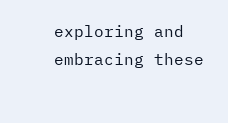exploring and embracing these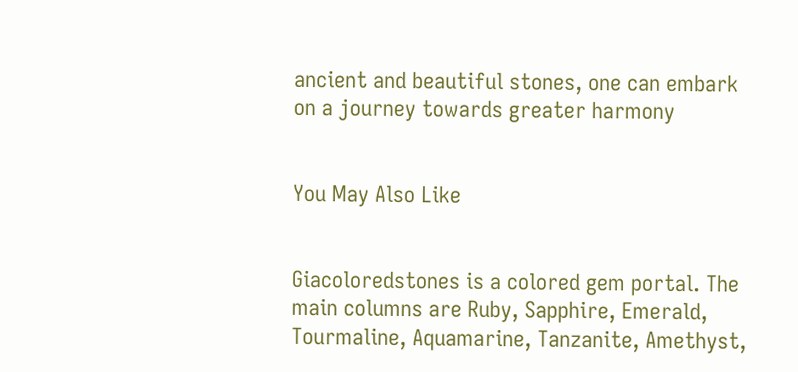ancient and beautiful stones, one can embark on a journey towards greater harmony


You May Also Like


Giacoloredstones is a colored gem portal. The main columns are Ruby, Sapphire, Emerald, Tourmaline, Aquamarine, Tanzanite, Amethyst,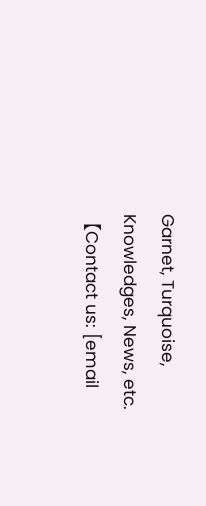Garnet, Turquoise, Knowledges, News, etc.【Contact us: [email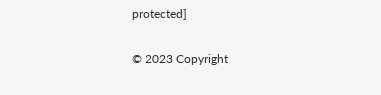protected]

© 2023 Copyright